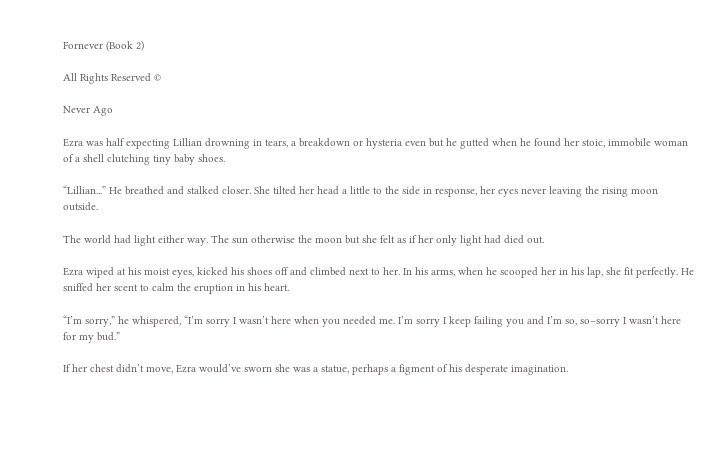Fornever (Book 2)

All Rights Reserved ©

Never Ago

Ezra was half expecting Lillian drowning in tears, a breakdown or hysteria even but he gutted when he found her stoic, immobile woman of a shell clutching tiny baby shoes.

“Lillian...” He breathed and stalked closer. She tilted her head a little to the side in response, her eyes never leaving the rising moon outside.

The world had light either way. The sun otherwise the moon but she felt as if her only light had died out.

Ezra wiped at his moist eyes, kicked his shoes off and climbed next to her. In his arms, when he scooped her in his lap, she fit perfectly. He sniffed her scent to calm the eruption in his heart.

“I’m sorry,” he whispered, “I’m sorry I wasn’t here when you needed me. I’m sorry I keep failing you and I’m so, so–sorry I wasn’t here for my bud.”

If her chest didn’t move, Ezra would’ve sworn she was a statue, perhaps a figment of his desperate imagination.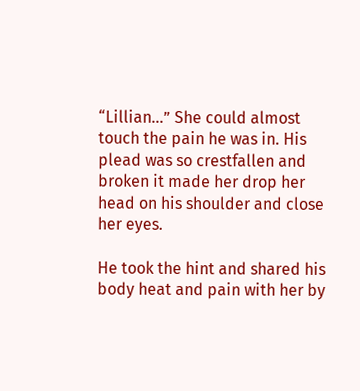“Lillian...” She could almost touch the pain he was in. His plead was so crestfallen and broken it made her drop her head on his shoulder and close her eyes.

He took the hint and shared his body heat and pain with her by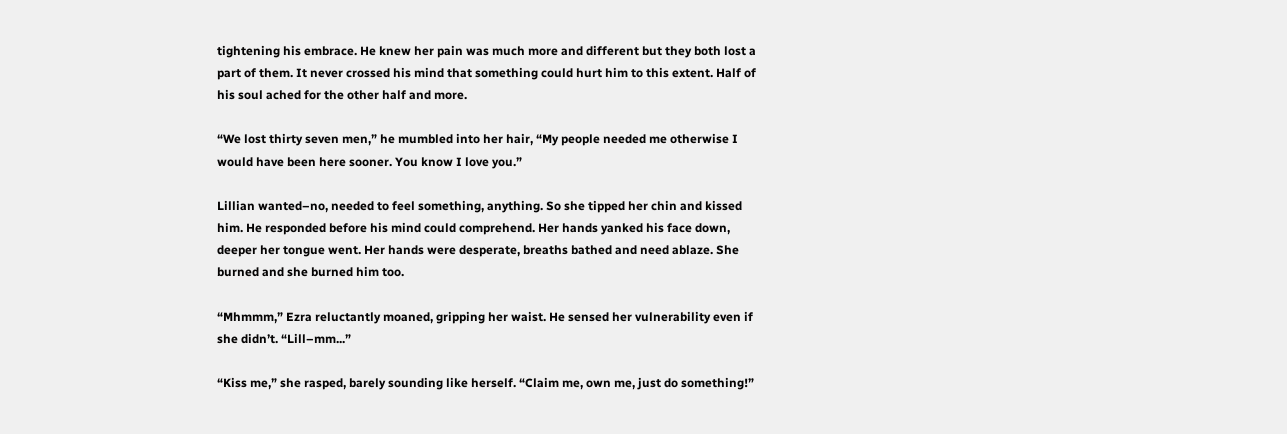tightening his embrace. He knew her pain was much more and different but they both lost a part of them. It never crossed his mind that something could hurt him to this extent. Half of his soul ached for the other half and more.

“We lost thirty seven men,” he mumbled into her hair, “My people needed me otherwise I would have been here sooner. You know I love you.”

Lillian wanted–no, needed to feel something, anything. So she tipped her chin and kissed him. He responded before his mind could comprehend. Her hands yanked his face down, deeper her tongue went. Her hands were desperate, breaths bathed and need ablaze. She burned and she burned him too.

“Mhmmm,” Ezra reluctantly moaned, gripping her waist. He sensed her vulnerability even if she didn’t. “Lill–mm...”

“Kiss me,” she rasped, barely sounding like herself. “Claim me, own me, just do something!”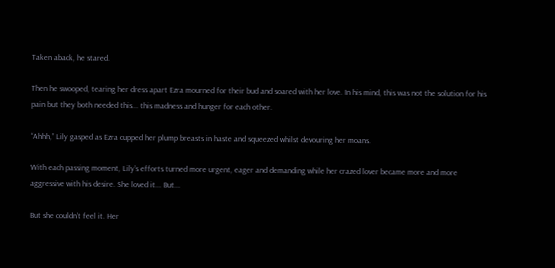Taken aback, he stared.

Then he swooped, tearing her dress apart Ezra mourned for their bud and soared with her love. In his mind, this was not the solution for his pain but they both needed this... this madness and hunger for each other.

“Ahhh,” Lily gasped as Ezra cupped her plump breasts in haste and squeezed whilst devouring her moans.

With each passing moment, Lily’s efforts turned more urgent, eager and demanding while her crazed lover became more and more aggressive with his desire. She loved it... But...

But she couldn’t feel it. Her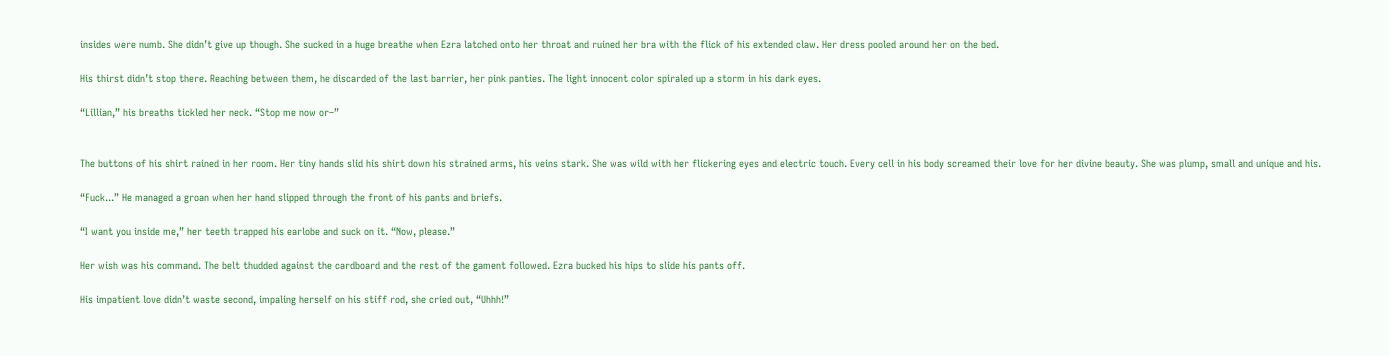insides were numb. She didn’t give up though. She sucked in a huge breathe when Ezra latched onto her throat and ruined her bra with the flick of his extended claw. Her dress pooled around her on the bed.

His thirst didn’t stop there. Reaching between them, he discarded of the last barrier, her pink panties. The light innocent color spiraled up a storm in his dark eyes.

“Lillian,” his breaths tickled her neck. “Stop me now or–”


The buttons of his shirt rained in her room. Her tiny hands slid his shirt down his strained arms, his veins stark. She was wild with her flickering eyes and electric touch. Every cell in his body screamed their love for her divine beauty. She was plump, small and unique and his.

“Fuck...” He managed a groan when her hand slipped through the front of his pants and briefs.

“I want you inside me,” her teeth trapped his earlobe and suck on it. “Now, please.”

Her wish was his command. The belt thudded against the cardboard and the rest of the gament followed. Ezra bucked his hips to slide his pants off.

His impatient love didn’t waste second, impaling herself on his stiff rod, she cried out, “Uhhh!”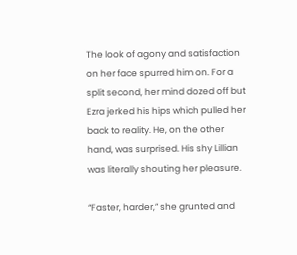The look of agony and satisfaction on her face spurred him on. For a split second, her mind dozed off but Ezra jerked his hips which pulled her back to reality. He, on the other hand, was surprised. His shy Lillian was literally shouting her pleasure.

“Faster, harder,” she grunted and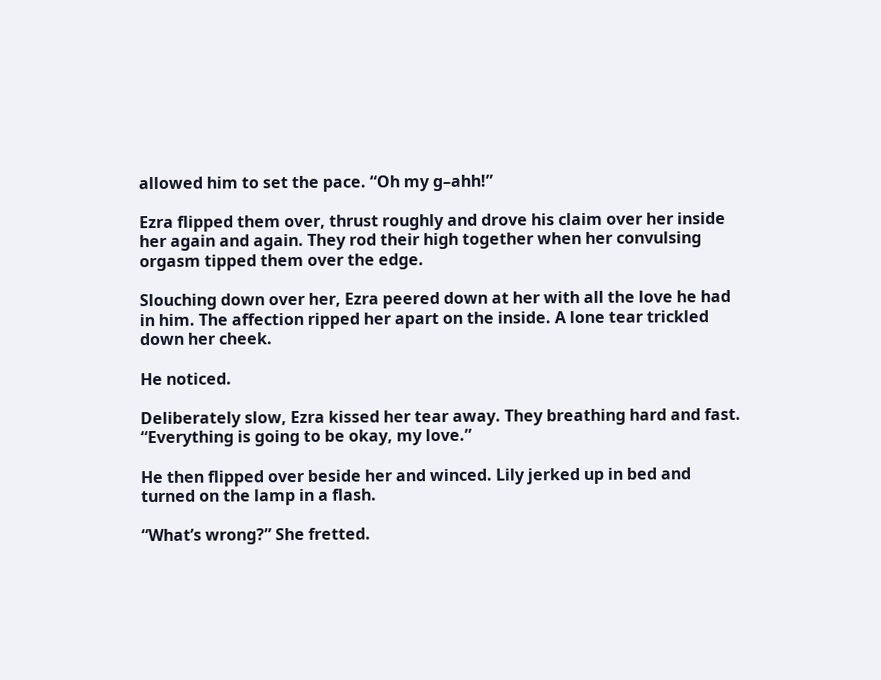allowed him to set the pace. “Oh my g–ahh!”

Ezra flipped them over, thrust roughly and drove his claim over her inside her again and again. They rod their high together when her convulsing orgasm tipped them over the edge.

Slouching down over her, Ezra peered down at her with all the love he had in him. The affection ripped her apart on the inside. A lone tear trickled down her cheek.

He noticed.

Deliberately slow, Ezra kissed her tear away. They breathing hard and fast. “Everything is going to be okay, my love.”

He then flipped over beside her and winced. Lily jerked up in bed and turned on the lamp in a flash.

“What’s wrong?” She fretted.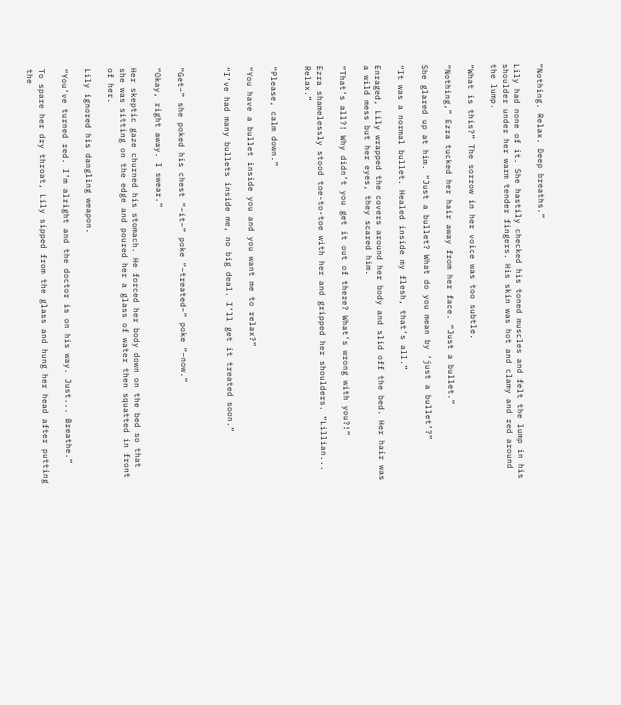“Nothing. Relax. Deep breaths.”

Lily had none of it. She hastily checked his toned muscles and felt the lump in his shoulder under her warm tender fingers. His skin was hot and clamy and red around the lump.

“What is this?” The sorrow in her voice was too subtle.

“Nothing,” Ezra tucked her hair away from her face. “Just a bullet.”

She glared up at him. “Just a bullet? What do you mean by ‘just a bullet’?”

“It was a normal bullet. Healed inside my flesh, that’s all.”

Enraged, Lily wrapped the covers around her body and slid off the bed. Her hair was a wild mess but her eyes, they scared him.

“That’s all?! Why didn’t you get it out of there? What’s wrong with you?!”

Ezra shamelessly stood toe-to-toe with her and gripped her shoulders. “Lillian... Relax.”


“Please, calm down.”

“You have a bullet inside you and you want me to relax?”

“I’ve had many bullets inside me, no big deal. I’ll get it treated soon.”



“Get–” she poked his chest “–it–” poke “–treated–” poke “–now.”

“Okay, right away. I swear.”

Her skeptic gaze churned his stomach. He forced her body down on the bed so that she was sitting on the edge and poured her a glass of water then squatted in front of her.

Lily ignored his dangling weapon.

“You’ve turned red. I’m alright and the doctor is on his way. Just... Breathe.”

To spare her dry throat, Lily sipped from the glass and hung her head after putting the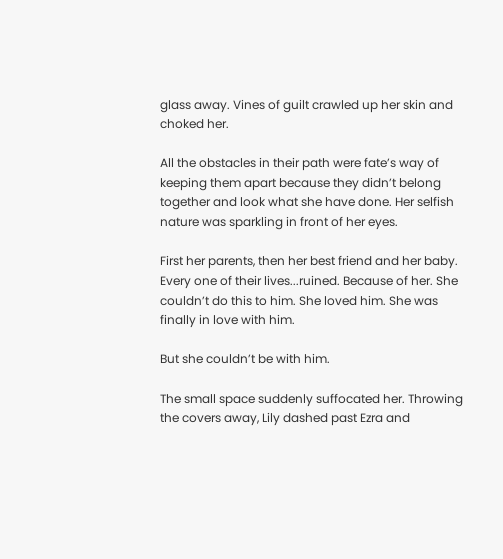glass away. Vines of guilt crawled up her skin and choked her.

All the obstacles in their path were fate’s way of keeping them apart because they didn’t belong together and look what she have done. Her selfish nature was sparkling in front of her eyes.

First her parents, then her best friend and her baby. Every one of their lives...ruined. Because of her. She couldn’t do this to him. She loved him. She was finally in love with him.

But she couldn’t be with him.

The small space suddenly suffocated her. Throwing the covers away, Lily dashed past Ezra and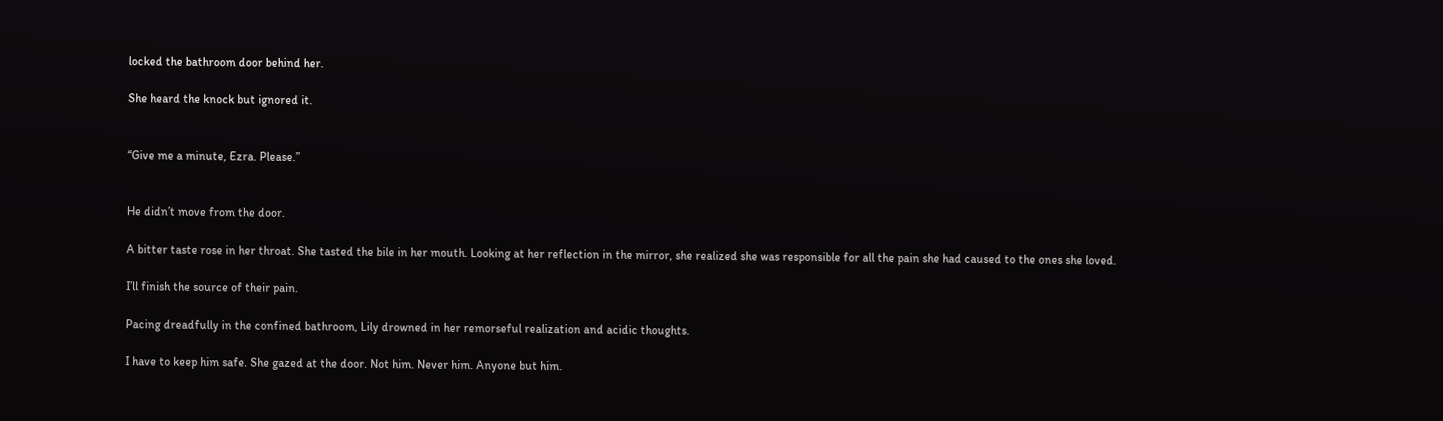locked the bathroom door behind her.

She heard the knock but ignored it.


“Give me a minute, Ezra. Please.”


He didn’t move from the door.

A bitter taste rose in her throat. She tasted the bile in her mouth. Looking at her reflection in the mirror, she realized she was responsible for all the pain she had caused to the ones she loved.

I’ll finish the source of their pain.

Pacing dreadfully in the confined bathroom, Lily drowned in her remorseful realization and acidic thoughts.

I have to keep him safe. She gazed at the door. Not him. Never him. Anyone but him.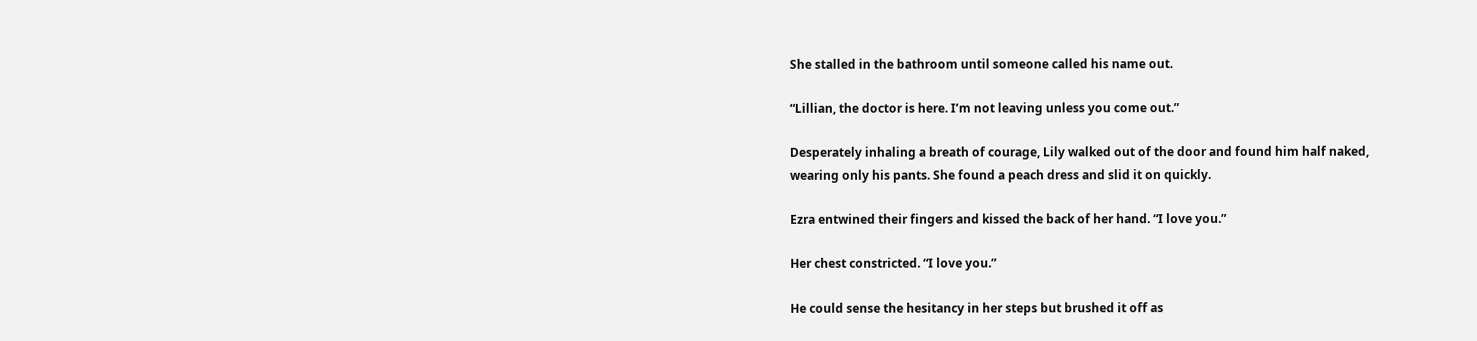She stalled in the bathroom until someone called his name out.

“Lillian, the doctor is here. I’m not leaving unless you come out.”

Desperately inhaling a breath of courage, Lily walked out of the door and found him half naked, wearing only his pants. She found a peach dress and slid it on quickly.

Ezra entwined their fingers and kissed the back of her hand. “I love you.”

Her chest constricted. “I love you.”

He could sense the hesitancy in her steps but brushed it off as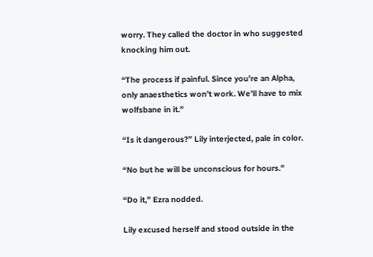worry. They called the doctor in who suggested knocking him out.

“The process if painful. Since you’re an Alpha, only anaesthetics won’t work. We’ll have to mix wolfsbane in it.”

“Is it dangerous?” Lily interjected, pale in color.

“No but he will be unconscious for hours.”

“Do it,” Ezra nodded.

Lily excused herself and stood outside in the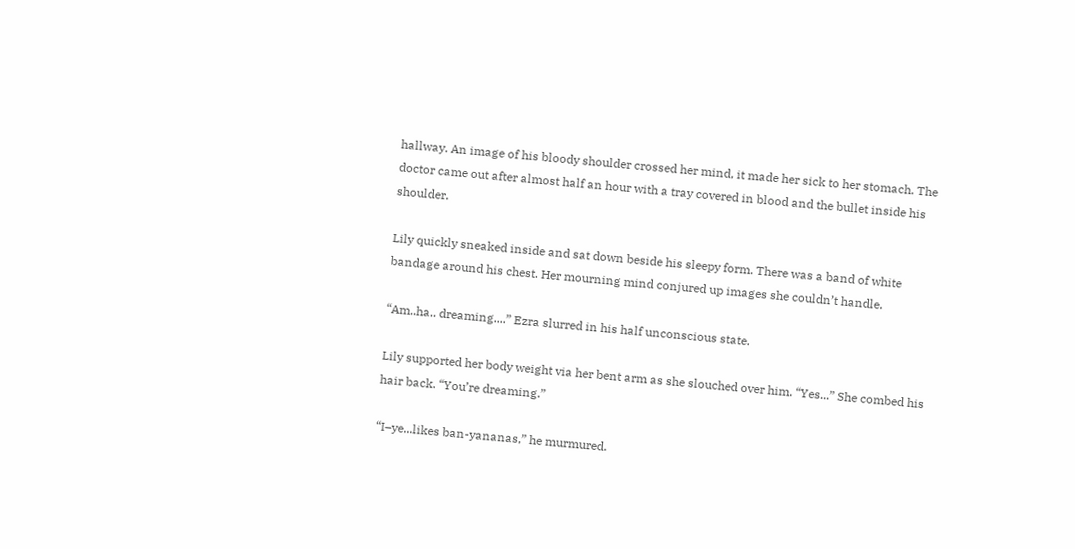hallway. An image of his bloody shoulder crossed her mind, it made her sick to her stomach. The doctor came out after almost half an hour with a tray covered in blood and the bullet inside his shoulder.

Lily quickly sneaked inside and sat down beside his sleepy form. There was a band of white bandage around his chest. Her mourning mind conjured up images she couldn’t handle.

“Am..ha.. dreaming....” Ezra slurred in his half unconscious state.

Lily supported her body weight via her bent arm as she slouched over him. “Yes...” She combed his hair back. “You’re dreaming.”

“I–ye...likes ban-yananas,” he murmured.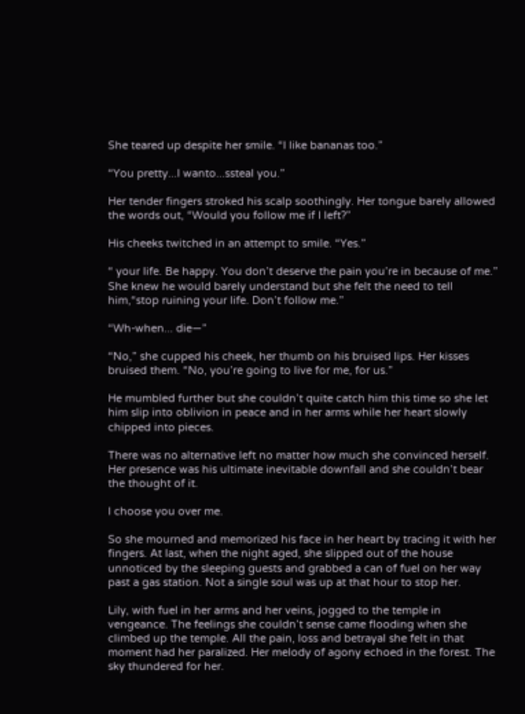She teared up despite her smile. “I like bananas too.”

“You pretty...I wanto...ssteal you.”

Her tender fingers stroked his scalp soothingly. Her tongue barely allowed the words out, “Would you follow me if I left?”

His cheeks twitched in an attempt to smile. “Yes.”

“ your life. Be happy. You don’t deserve the pain you’re in because of me.” She knew he would barely understand but she felt the need to tell him,“stop ruining your life. Don’t follow me.”

“Wh-when... die—”

“No,” she cupped his cheek, her thumb on his bruised lips. Her kisses bruised them. “No, you’re going to live for me, for us.”

He mumbled further but she couldn’t quite catch him this time so she let him slip into oblivion in peace and in her arms while her heart slowly chipped into pieces.

There was no alternative left no matter how much she convinced herself. Her presence was his ultimate inevitable downfall and she couldn’t bear the thought of it.

I choose you over me.

So she mourned and memorized his face in her heart by tracing it with her fingers. At last, when the night aged, she slipped out of the house unnoticed by the sleeping guests and grabbed a can of fuel on her way past a gas station. Not a single soul was up at that hour to stop her.

Lily, with fuel in her arms and her veins, jogged to the temple in vengeance. The feelings she couldn’t sense came flooding when she climbed up the temple. All the pain, loss and betrayal she felt in that moment had her paralized. Her melody of agony echoed in the forest. The sky thundered for her.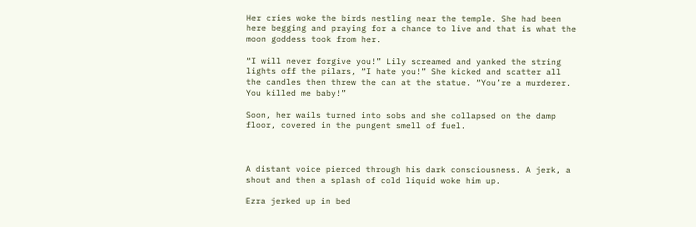Her cries woke the birds nestling near the temple. She had been here begging and praying for a chance to live and that is what the moon goddess took from her.

“I will never forgive you!” Lily screamed and yanked the string lights off the pilars, “I hate you!” She kicked and scatter all the candles then threw the can at the statue. “You’re a murderer. You killed me baby!”

Soon, her wails turned into sobs and she collapsed on the damp floor, covered in the pungent smell of fuel.



A distant voice pierced through his dark consciousness. A jerk, a shout and then a splash of cold liquid woke him up.

Ezra jerked up in bed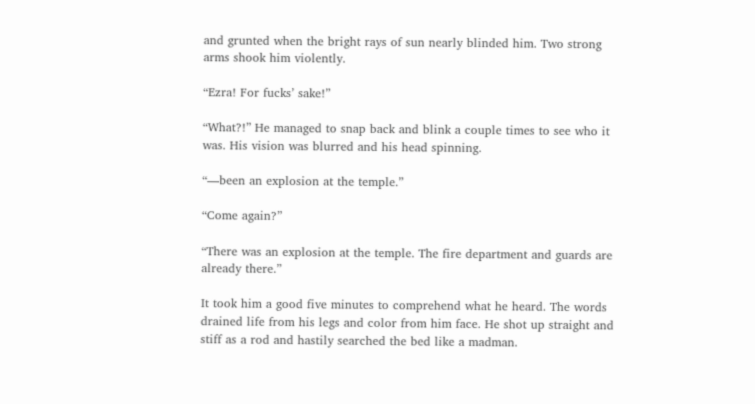and grunted when the bright rays of sun nearly blinded him. Two strong arms shook him violently.

“Ezra! For fucks’ sake!”

“What?!” He managed to snap back and blink a couple times to see who it was. His vision was blurred and his head spinning.

“—been an explosion at the temple.”

“Come again?”

“There was an explosion at the temple. The fire department and guards are already there.”

It took him a good five minutes to comprehend what he heard. The words drained life from his legs and color from him face. He shot up straight and stiff as a rod and hastily searched the bed like a madman.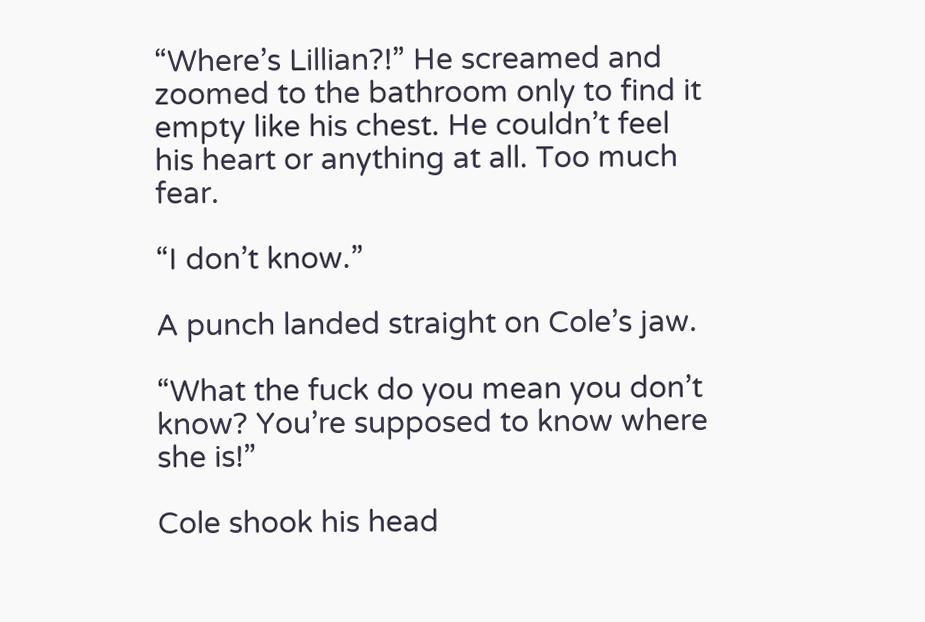“Where’s Lillian?!” He screamed and zoomed to the bathroom only to find it empty like his chest. He couldn’t feel his heart or anything at all. Too much fear.

“I don’t know.”

A punch landed straight on Cole’s jaw.

“What the fuck do you mean you don’t know? You’re supposed to know where she is!”

Cole shook his head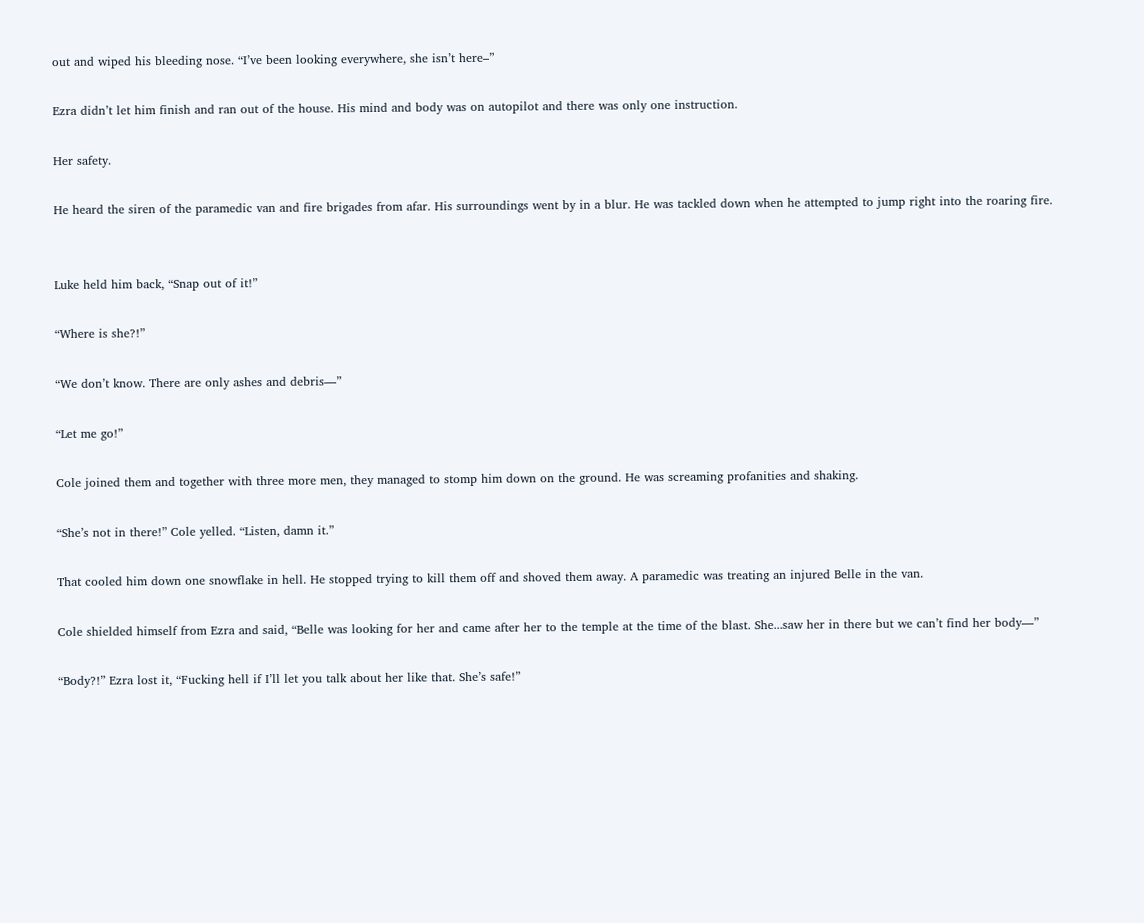out and wiped his bleeding nose. “I’ve been looking everywhere, she isn’t here–”

Ezra didn’t let him finish and ran out of the house. His mind and body was on autopilot and there was only one instruction.

Her safety.

He heard the siren of the paramedic van and fire brigades from afar. His surroundings went by in a blur. He was tackled down when he attempted to jump right into the roaring fire.


Luke held him back, “Snap out of it!”

“Where is she?!”

“We don’t know. There are only ashes and debris—”

“Let me go!”

Cole joined them and together with three more men, they managed to stomp him down on the ground. He was screaming profanities and shaking.

“She’s not in there!” Cole yelled. “Listen, damn it.”

That cooled him down one snowflake in hell. He stopped trying to kill them off and shoved them away. A paramedic was treating an injured Belle in the van.

Cole shielded himself from Ezra and said, “Belle was looking for her and came after her to the temple at the time of the blast. She...saw her in there but we can’t find her body—”

“Body?!” Ezra lost it, “Fucking hell if I’ll let you talk about her like that. She’s safe!”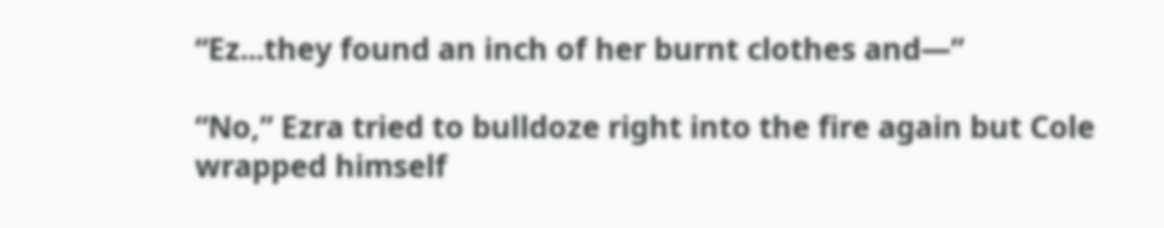“Ez...they found an inch of her burnt clothes and—”

“No,” Ezra tried to bulldoze right into the fire again but Cole wrapped himself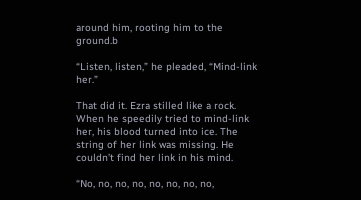around him, rooting him to the ground.b

“Listen, listen,” he pleaded, “Mind-link her.”

That did it. Ezra stilled like a rock. When he speedily tried to mind-link her, his blood turned into ice. The string of her link was missing. He couldn’t find her link in his mind.

“No, no, no, no, no, no, no, no,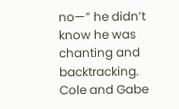no—” he didn’t know he was chanting and backtracking. Cole and Gabe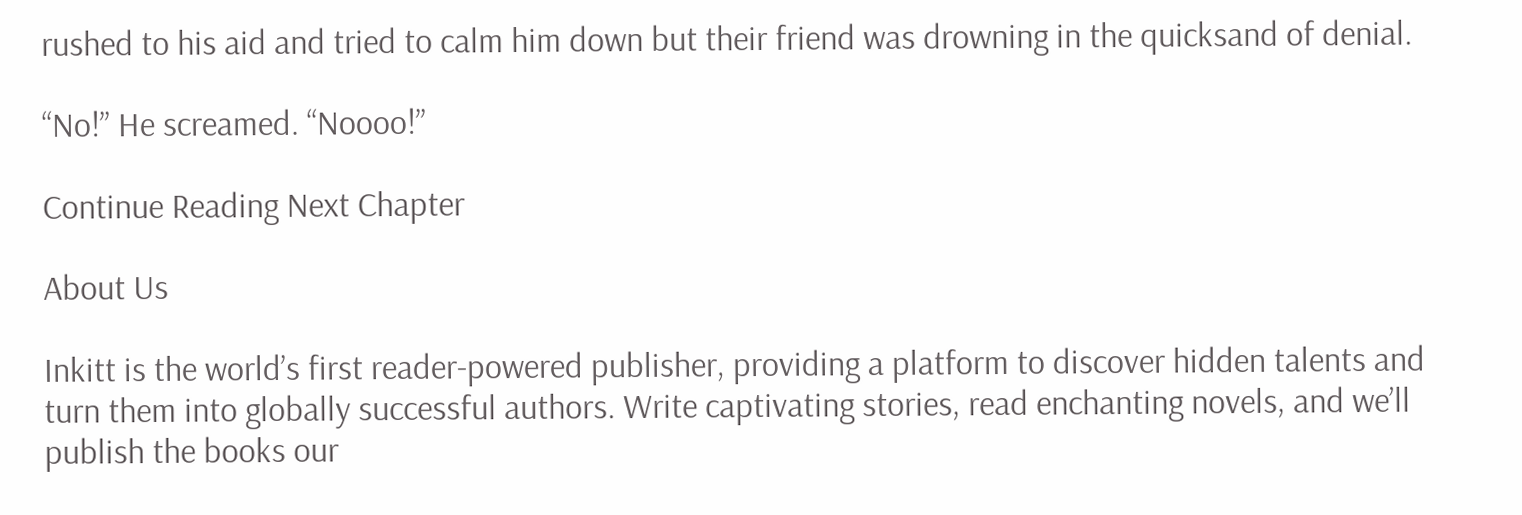rushed to his aid and tried to calm him down but their friend was drowning in the quicksand of denial.

“No!” He screamed. “Noooo!”

Continue Reading Next Chapter

About Us

Inkitt is the world’s first reader-powered publisher, providing a platform to discover hidden talents and turn them into globally successful authors. Write captivating stories, read enchanting novels, and we’ll publish the books our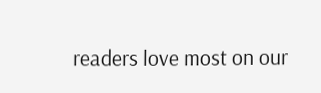readers love most on our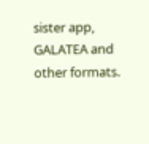sister app, GALATEA and other formats.